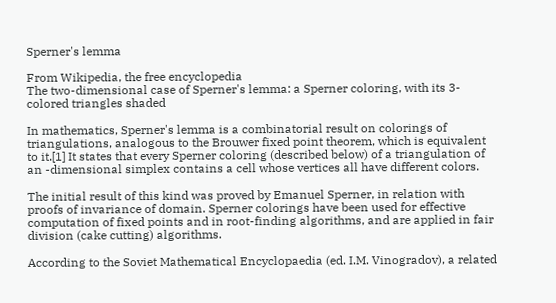Sperner's lemma

From Wikipedia, the free encyclopedia
The two-dimensional case of Sperner's lemma: a Sperner coloring, with its 3-colored triangles shaded

In mathematics, Sperner's lemma is a combinatorial result on colorings of triangulations, analogous to the Brouwer fixed point theorem, which is equivalent to it.[1] It states that every Sperner coloring (described below) of a triangulation of an -dimensional simplex contains a cell whose vertices all have different colors.

The initial result of this kind was proved by Emanuel Sperner, in relation with proofs of invariance of domain. Sperner colorings have been used for effective computation of fixed points and in root-finding algorithms, and are applied in fair division (cake cutting) algorithms.

According to the Soviet Mathematical Encyclopaedia (ed. I.M. Vinogradov), a related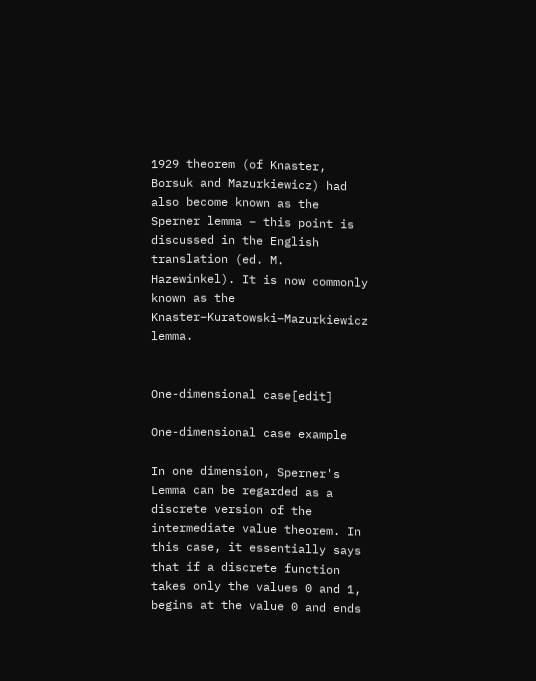1929 theorem (of Knaster, Borsuk and Mazurkiewicz) had also become known as the Sperner lemma – this point is discussed in the English translation (ed. M. Hazewinkel). It is now commonly known as the Knaster–Kuratowski–Mazurkiewicz lemma.


One-dimensional case[edit]

One-dimensional case example

In one dimension, Sperner's Lemma can be regarded as a discrete version of the intermediate value theorem. In this case, it essentially says that if a discrete function takes only the values 0 and 1, begins at the value 0 and ends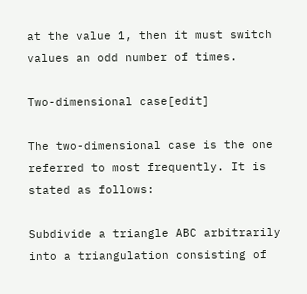at the value 1, then it must switch values an odd number of times.

Two-dimensional case[edit]

The two-dimensional case is the one referred to most frequently. It is stated as follows:

Subdivide a triangle ABC arbitrarily into a triangulation consisting of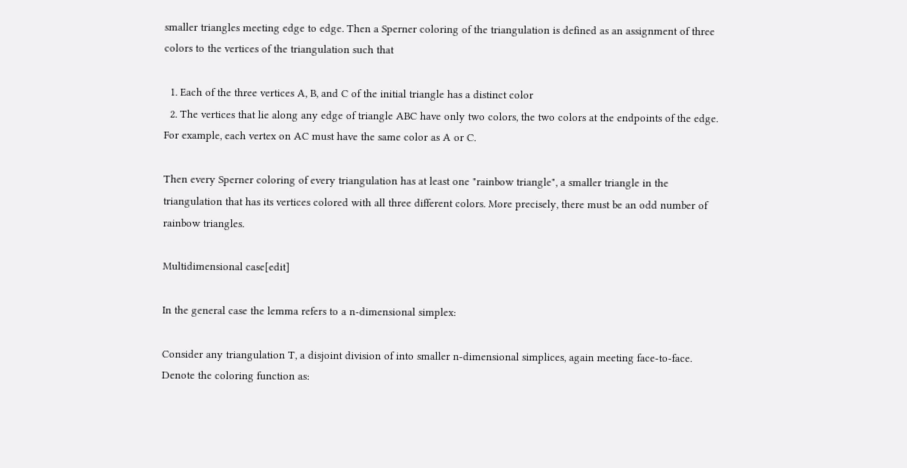smaller triangles meeting edge to edge. Then a Sperner coloring of the triangulation is defined as an assignment of three colors to the vertices of the triangulation such that

  1. Each of the three vertices A, B, and C of the initial triangle has a distinct color
  2. The vertices that lie along any edge of triangle ABC have only two colors, the two colors at the endpoints of the edge. For example, each vertex on AC must have the same color as A or C.

Then every Sperner coloring of every triangulation has at least one "rainbow triangle", a smaller triangle in the triangulation that has its vertices colored with all three different colors. More precisely, there must be an odd number of rainbow triangles.

Multidimensional case[edit]

In the general case the lemma refers to a n-dimensional simplex:

Consider any triangulation T, a disjoint division of into smaller n-dimensional simplices, again meeting face-to-face. Denote the coloring function as: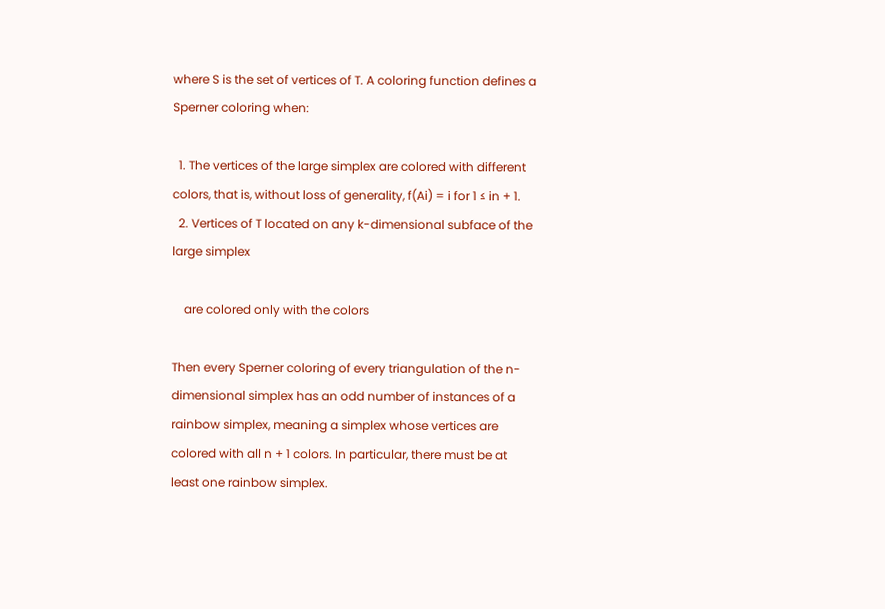where S is the set of vertices of T. A coloring function defines a Sperner coloring when:

  1. The vertices of the large simplex are colored with different colors, that is, without loss of generality, f(Ai) = i for 1 ≤ in + 1.
  2. Vertices of T located on any k-dimensional subface of the large simplex

    are colored only with the colors

Then every Sperner coloring of every triangulation of the n-dimensional simplex has an odd number of instances of a rainbow simplex, meaning a simplex whose vertices are colored with all n + 1 colors. In particular, there must be at least one rainbow simplex.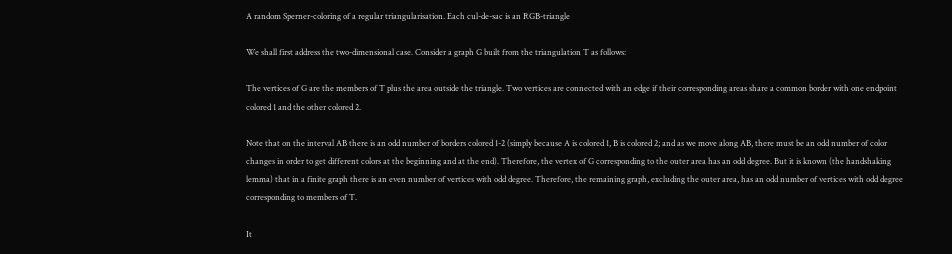A random Sperner-coloring of a regular triangularisation. Each cul-de-sac is an RGB-triangle

We shall first address the two-dimensional case. Consider a graph G built from the triangulation T as follows:

The vertices of G are the members of T plus the area outside the triangle. Two vertices are connected with an edge if their corresponding areas share a common border with one endpoint colored 1 and the other colored 2.

Note that on the interval AB there is an odd number of borders colored 1-2 (simply because A is colored 1, B is colored 2; and as we move along AB, there must be an odd number of color changes in order to get different colors at the beginning and at the end). Therefore, the vertex of G corresponding to the outer area has an odd degree. But it is known (the handshaking lemma) that in a finite graph there is an even number of vertices with odd degree. Therefore, the remaining graph, excluding the outer area, has an odd number of vertices with odd degree corresponding to members of T.

It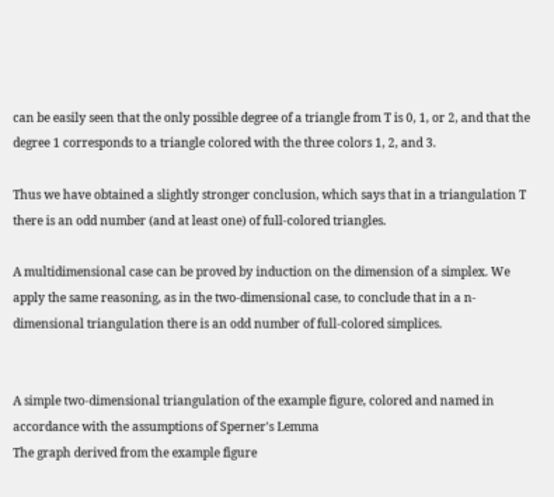can be easily seen that the only possible degree of a triangle from T is 0, 1, or 2, and that the degree 1 corresponds to a triangle colored with the three colors 1, 2, and 3.

Thus we have obtained a slightly stronger conclusion, which says that in a triangulation T there is an odd number (and at least one) of full-colored triangles.

A multidimensional case can be proved by induction on the dimension of a simplex. We apply the same reasoning, as in the two-dimensional case, to conclude that in a n-dimensional triangulation there is an odd number of full-colored simplices.


A simple two-dimensional triangulation of the example figure, colored and named in accordance with the assumptions of Sperner's Lemma
The graph derived from the example figure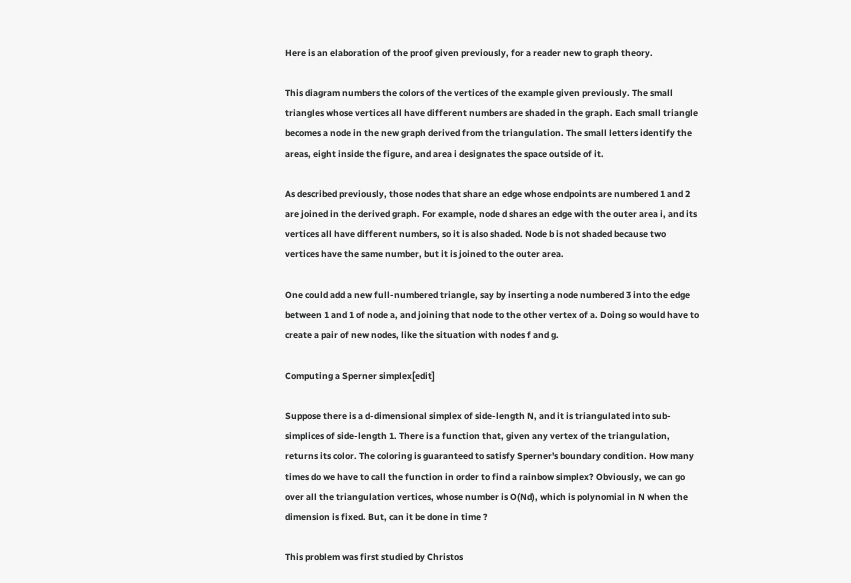Here is an elaboration of the proof given previously, for a reader new to graph theory.

This diagram numbers the colors of the vertices of the example given previously. The small triangles whose vertices all have different numbers are shaded in the graph. Each small triangle becomes a node in the new graph derived from the triangulation. The small letters identify the areas, eight inside the figure, and area i designates the space outside of it.

As described previously, those nodes that share an edge whose endpoints are numbered 1 and 2 are joined in the derived graph. For example, node d shares an edge with the outer area i, and its vertices all have different numbers, so it is also shaded. Node b is not shaded because two vertices have the same number, but it is joined to the outer area.

One could add a new full-numbered triangle, say by inserting a node numbered 3 into the edge between 1 and 1 of node a, and joining that node to the other vertex of a. Doing so would have to create a pair of new nodes, like the situation with nodes f and g.

Computing a Sperner simplex[edit]

Suppose there is a d-dimensional simplex of side-length N, and it is triangulated into sub-simplices of side-length 1. There is a function that, given any vertex of the triangulation, returns its color. The coloring is guaranteed to satisfy Sperner's boundary condition. How many times do we have to call the function in order to find a rainbow simplex? Obviously, we can go over all the triangulation vertices, whose number is O(Nd), which is polynomial in N when the dimension is fixed. But, can it be done in time ?

This problem was first studied by Christos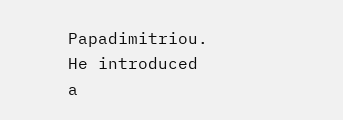Papadimitriou. He introduced a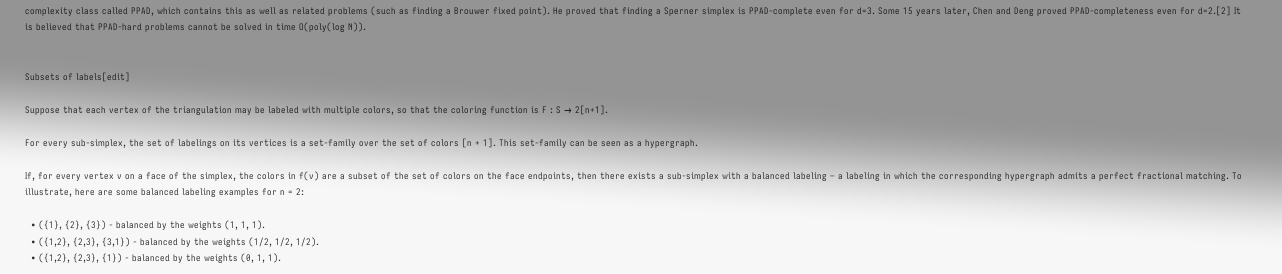complexity class called PPAD, which contains this as well as related problems (such as finding a Brouwer fixed point). He proved that finding a Sperner simplex is PPAD-complete even for d=3. Some 15 years later, Chen and Deng proved PPAD-completeness even for d=2.[2] It is believed that PPAD-hard problems cannot be solved in time O(poly(log N)).


Subsets of labels[edit]

Suppose that each vertex of the triangulation may be labeled with multiple colors, so that the coloring function is F : S → 2[n+1].

For every sub-simplex, the set of labelings on its vertices is a set-family over the set of colors [n + 1]. This set-family can be seen as a hypergraph.

If, for every vertex v on a face of the simplex, the colors in f(v) are a subset of the set of colors on the face endpoints, then there exists a sub-simplex with a balanced labeling – a labeling in which the corresponding hypergraph admits a perfect fractional matching. To illustrate, here are some balanced labeling examples for n = 2:

  • ({1}, {2}, {3}) - balanced by the weights (1, 1, 1).
  • ({1,2}, {2,3}, {3,1}) - balanced by the weights (1/2, 1/2, 1/2).
  • ({1,2}, {2,3}, {1}) - balanced by the weights (0, 1, 1).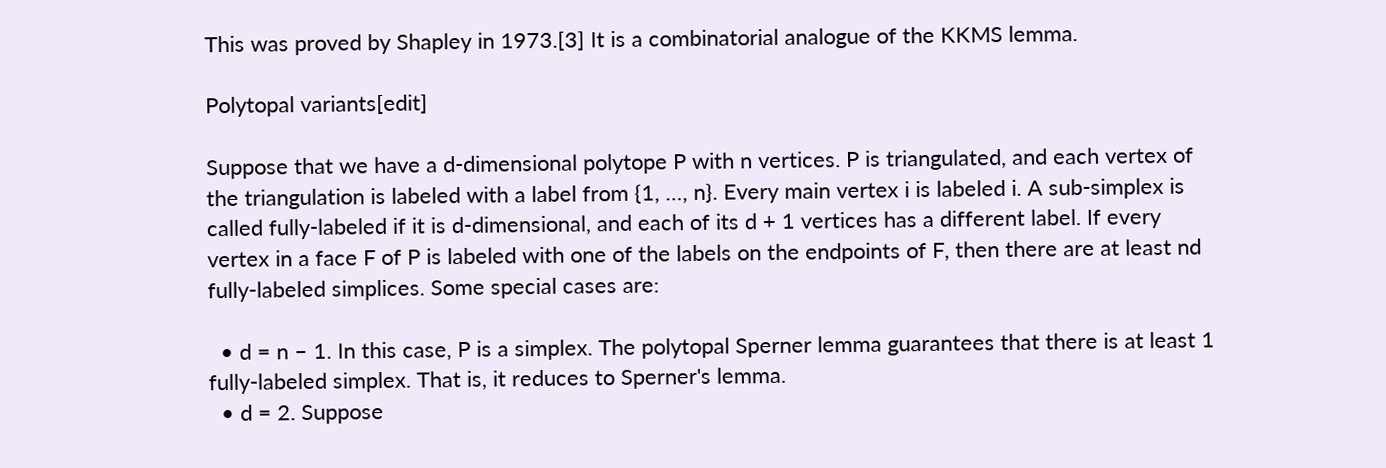This was proved by Shapley in 1973.[3] It is a combinatorial analogue of the KKMS lemma.

Polytopal variants[edit]

Suppose that we have a d-dimensional polytope P with n vertices. P is triangulated, and each vertex of the triangulation is labeled with a label from {1, …, n}. Every main vertex i is labeled i. A sub-simplex is called fully-labeled if it is d-dimensional, and each of its d + 1 vertices has a different label. If every vertex in a face F of P is labeled with one of the labels on the endpoints of F, then there are at least nd fully-labeled simplices. Some special cases are:

  • d = n – 1. In this case, P is a simplex. The polytopal Sperner lemma guarantees that there is at least 1 fully-labeled simplex. That is, it reduces to Sperner's lemma.
  • d = 2. Suppose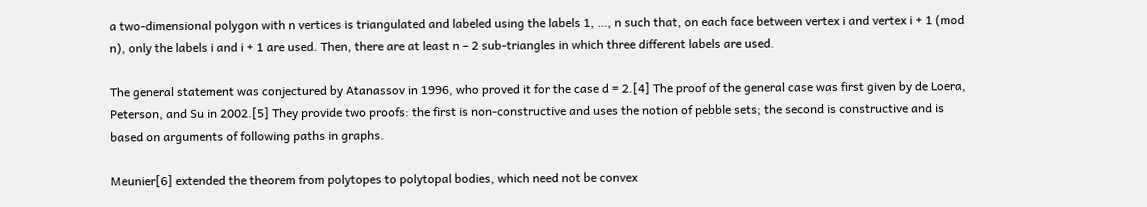a two-dimensional polygon with n vertices is triangulated and labeled using the labels 1, …, n such that, on each face between vertex i and vertex i + 1 (mod n), only the labels i and i + 1 are used. Then, there are at least n – 2 sub-triangles in which three different labels are used.

The general statement was conjectured by Atanassov in 1996, who proved it for the case d = 2.[4] The proof of the general case was first given by de Loera, Peterson, and Su in 2002.[5] They provide two proofs: the first is non-constructive and uses the notion of pebble sets; the second is constructive and is based on arguments of following paths in graphs.

Meunier[6] extended the theorem from polytopes to polytopal bodies, which need not be convex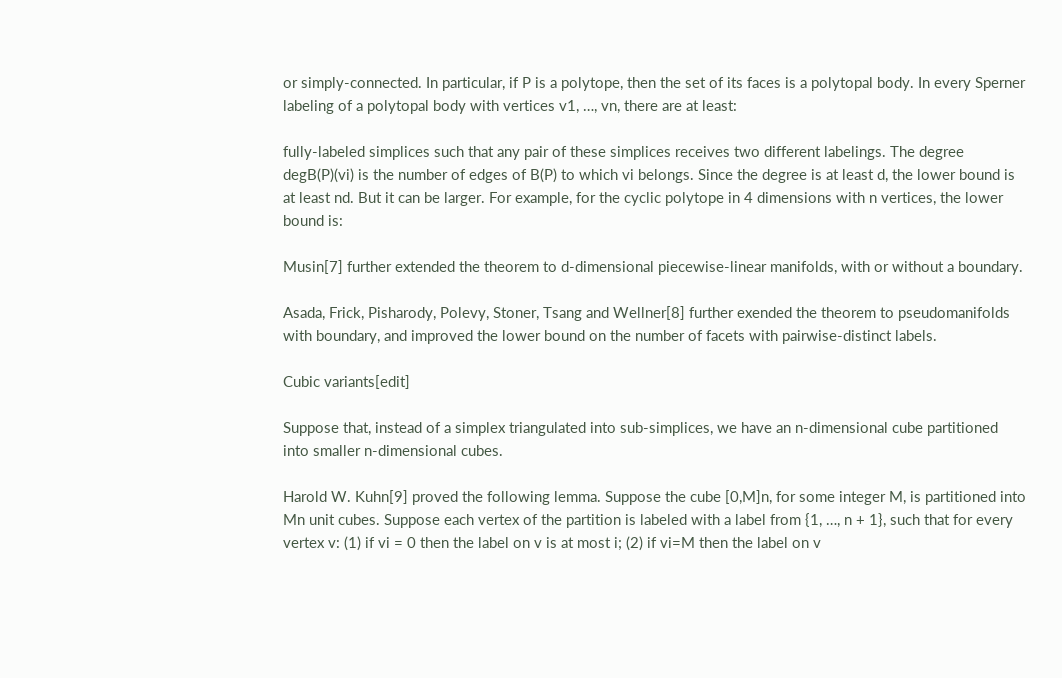or simply-connected. In particular, if P is a polytope, then the set of its faces is a polytopal body. In every Sperner labeling of a polytopal body with vertices v1, …, vn, there are at least:

fully-labeled simplices such that any pair of these simplices receives two different labelings. The degree degB(P)(vi) is the number of edges of B(P) to which vi belongs. Since the degree is at least d, the lower bound is at least nd. But it can be larger. For example, for the cyclic polytope in 4 dimensions with n vertices, the lower bound is:

Musin[7] further extended the theorem to d-dimensional piecewise-linear manifolds, with or without a boundary.

Asada, Frick, Pisharody, Polevy, Stoner, Tsang and Wellner[8] further exended the theorem to pseudomanifolds with boundary, and improved the lower bound on the number of facets with pairwise-distinct labels.

Cubic variants[edit]

Suppose that, instead of a simplex triangulated into sub-simplices, we have an n-dimensional cube partitioned into smaller n-dimensional cubes.

Harold W. Kuhn[9] proved the following lemma. Suppose the cube [0,M]n, for some integer M, is partitioned into Mn unit cubes. Suppose each vertex of the partition is labeled with a label from {1, …, n + 1}, such that for every vertex v: (1) if vi = 0 then the label on v is at most i; (2) if vi=M then the label on v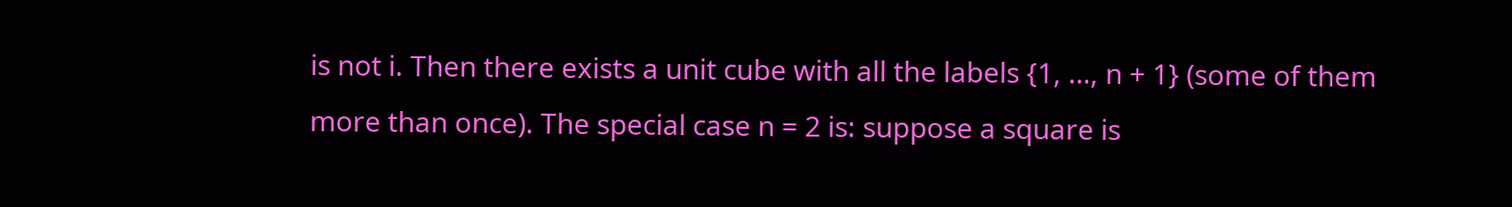is not i. Then there exists a unit cube with all the labels {1, …, n + 1} (some of them more than once). The special case n = 2 is: suppose a square is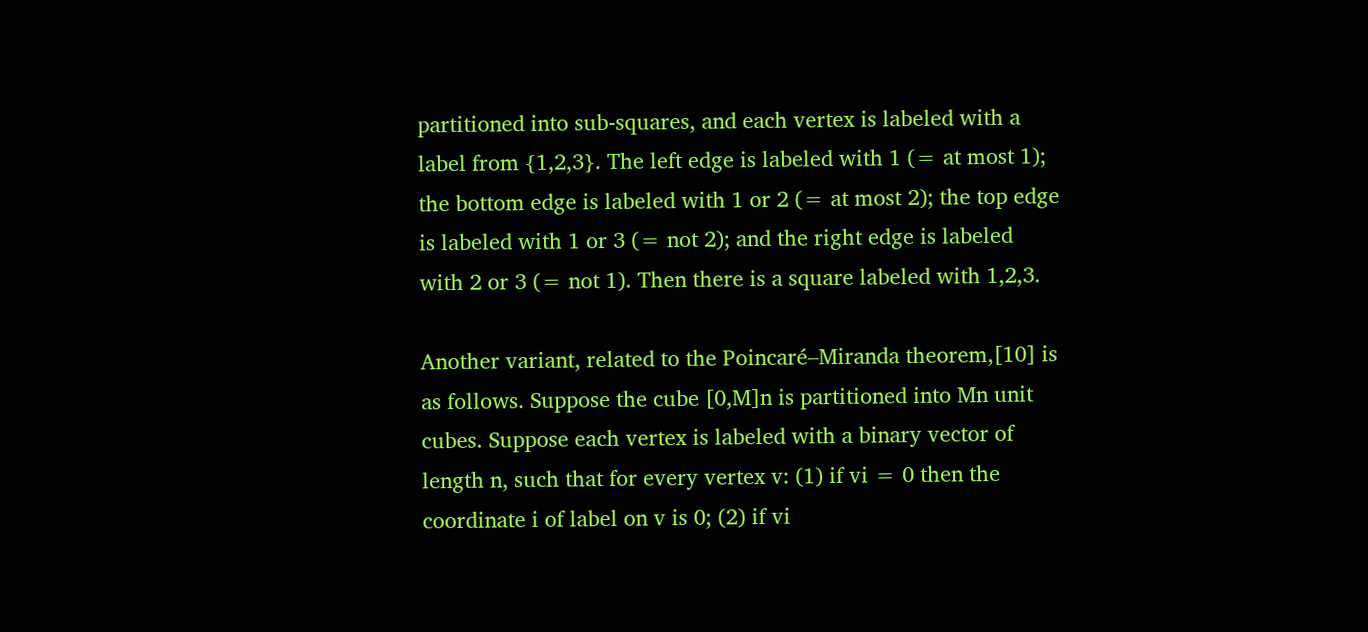partitioned into sub-squares, and each vertex is labeled with a label from {1,2,3}. The left edge is labeled with 1 (= at most 1); the bottom edge is labeled with 1 or 2 (= at most 2); the top edge is labeled with 1 or 3 (= not 2); and the right edge is labeled with 2 or 3 (= not 1). Then there is a square labeled with 1,2,3.

Another variant, related to the Poincaré–Miranda theorem,[10] is as follows. Suppose the cube [0,M]n is partitioned into Mn unit cubes. Suppose each vertex is labeled with a binary vector of length n, such that for every vertex v: (1) if vi = 0 then the coordinate i of label on v is 0; (2) if vi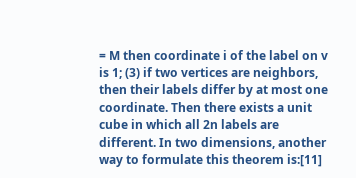= M then coordinate i of the label on v is 1; (3) if two vertices are neighbors, then their labels differ by at most one coordinate. Then there exists a unit cube in which all 2n labels are different. In two dimensions, another way to formulate this theorem is:[11]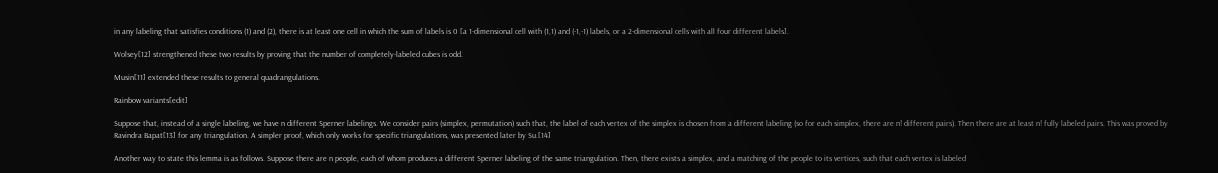in any labeling that satisfies conditions (1) and (2), there is at least one cell in which the sum of labels is 0 [a 1-dimensional cell with (1,1) and (-1,-1) labels, or a 2-dimensional cells with all four different labels].

Wolsey[12] strengthened these two results by proving that the number of completely-labeled cubes is odd.

Musin[11] extended these results to general quadrangulations.

Rainbow variants[edit]

Suppose that, instead of a single labeling, we have n different Sperner labelings. We consider pairs (simplex, permutation) such that, the label of each vertex of the simplex is chosen from a different labeling (so for each simplex, there are n! different pairs). Then there are at least n! fully labeled pairs. This was proved by Ravindra Bapat[13] for any triangulation. A simpler proof, which only works for specific triangulations, was presented later by Su.[14]

Another way to state this lemma is as follows. Suppose there are n people, each of whom produces a different Sperner labeling of the same triangulation. Then, there exists a simplex, and a matching of the people to its vertices, such that each vertex is labeled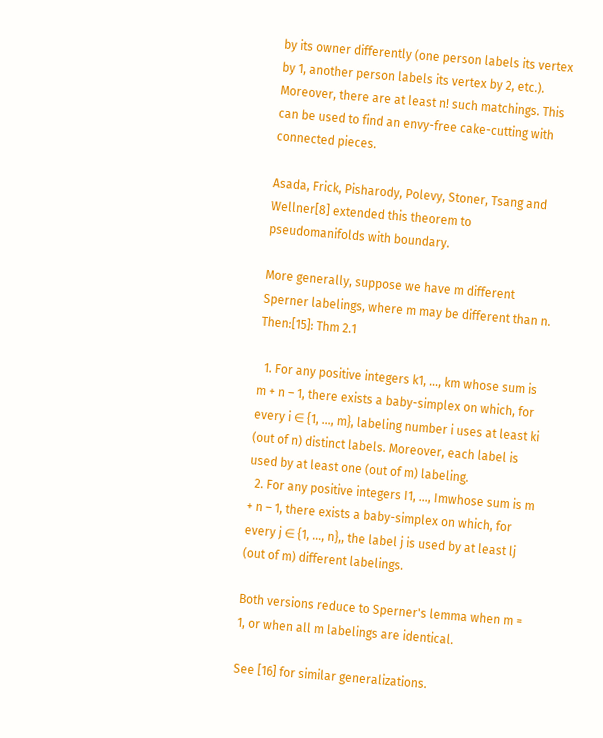by its owner differently (one person labels its vertex by 1, another person labels its vertex by 2, etc.). Moreover, there are at least n! such matchings. This can be used to find an envy-free cake-cutting with connected pieces.

Asada, Frick, Pisharody, Polevy, Stoner, Tsang and Wellner[8] extended this theorem to pseudomanifolds with boundary.

More generally, suppose we have m different Sperner labelings, where m may be different than n. Then:[15]: Thm 2.1

  1. For any positive integers k1, …, km whose sum is m + n – 1, there exists a baby-simplex on which, for every i ∈ {1, …, m}, labeling number i uses at least ki (out of n) distinct labels. Moreover, each label is used by at least one (out of m) labeling.
  2. For any positive integers I1, …, Imwhose sum is m + n – 1, there exists a baby-simplex on which, for every j ∈ {1, …, n},, the label j is used by at least lj (out of m) different labelings.

Both versions reduce to Sperner's lemma when m = 1, or when all m labelings are identical.

See [16] for similar generalizations.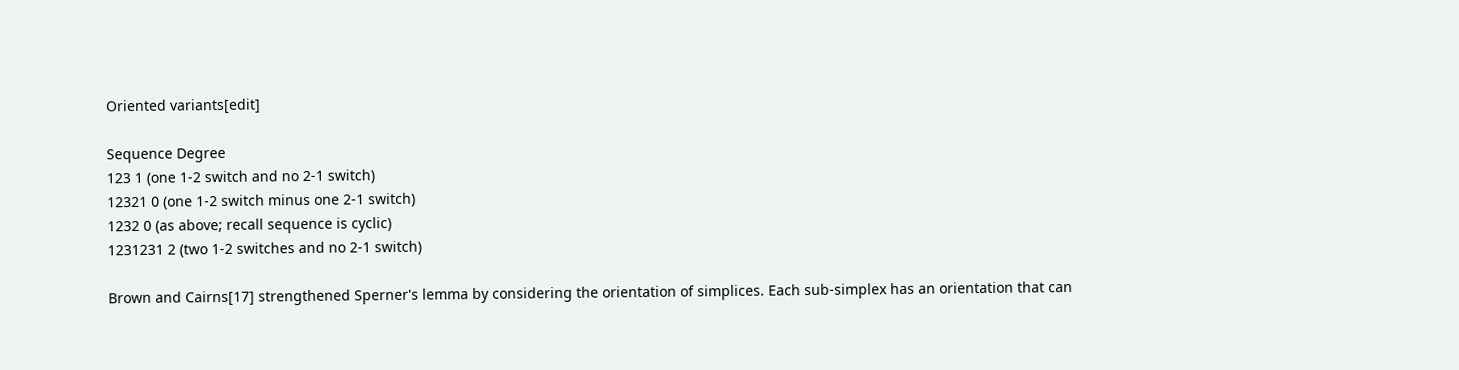Oriented variants[edit]

Sequence Degree
123 1 (one 1-2 switch and no 2-1 switch)
12321 0 (one 1-2 switch minus one 2-1 switch)
1232 0 (as above; recall sequence is cyclic)
1231231 2 (two 1-2 switches and no 2-1 switch)

Brown and Cairns[17] strengthened Sperner's lemma by considering the orientation of simplices. Each sub-simplex has an orientation that can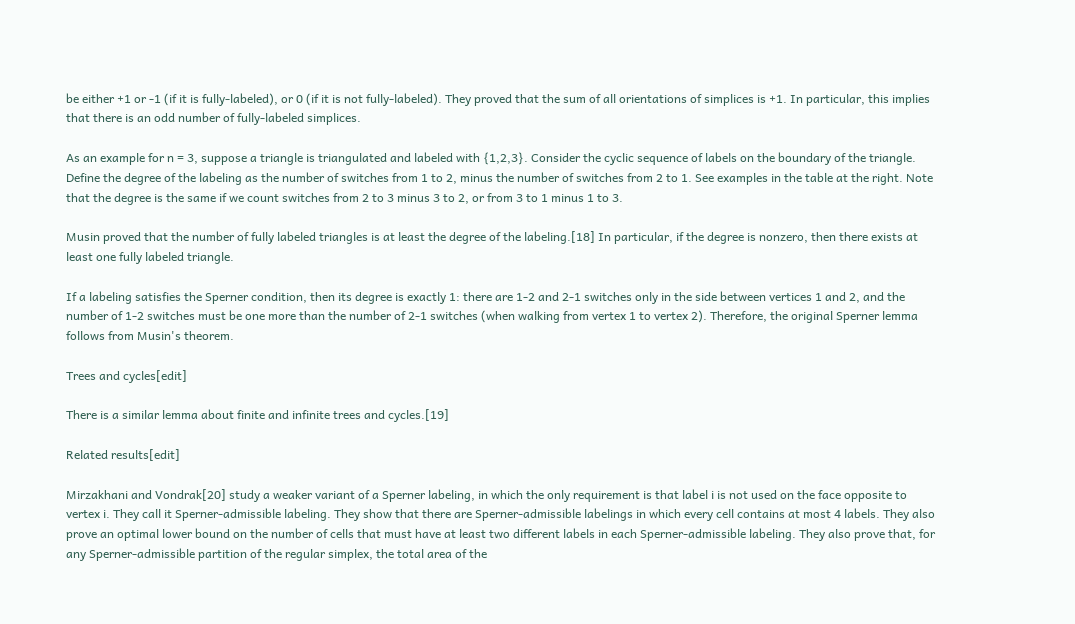be either +1 or -1 (if it is fully-labeled), or 0 (if it is not fully-labeled). They proved that the sum of all orientations of simplices is +1. In particular, this implies that there is an odd number of fully-labeled simplices.

As an example for n = 3, suppose a triangle is triangulated and labeled with {1,2,3}. Consider the cyclic sequence of labels on the boundary of the triangle. Define the degree of the labeling as the number of switches from 1 to 2, minus the number of switches from 2 to 1. See examples in the table at the right. Note that the degree is the same if we count switches from 2 to 3 minus 3 to 2, or from 3 to 1 minus 1 to 3.

Musin proved that the number of fully labeled triangles is at least the degree of the labeling.[18] In particular, if the degree is nonzero, then there exists at least one fully labeled triangle.

If a labeling satisfies the Sperner condition, then its degree is exactly 1: there are 1-2 and 2-1 switches only in the side between vertices 1 and 2, and the number of 1-2 switches must be one more than the number of 2-1 switches (when walking from vertex 1 to vertex 2). Therefore, the original Sperner lemma follows from Musin's theorem.

Trees and cycles[edit]

There is a similar lemma about finite and infinite trees and cycles.[19]

Related results[edit]

Mirzakhani and Vondrak[20] study a weaker variant of a Sperner labeling, in which the only requirement is that label i is not used on the face opposite to vertex i. They call it Sperner-admissible labeling. They show that there are Sperner-admissible labelings in which every cell contains at most 4 labels. They also prove an optimal lower bound on the number of cells that must have at least two different labels in each Sperner-admissible labeling. They also prove that, for any Sperner-admissible partition of the regular simplex, the total area of the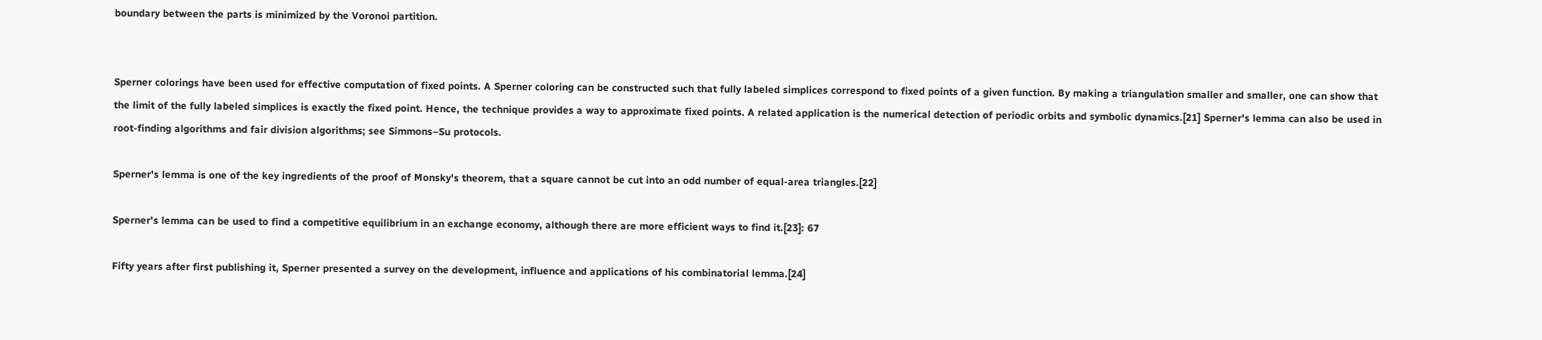boundary between the parts is minimized by the Voronoi partition.


Sperner colorings have been used for effective computation of fixed points. A Sperner coloring can be constructed such that fully labeled simplices correspond to fixed points of a given function. By making a triangulation smaller and smaller, one can show that the limit of the fully labeled simplices is exactly the fixed point. Hence, the technique provides a way to approximate fixed points. A related application is the numerical detection of periodic orbits and symbolic dynamics.[21] Sperner's lemma can also be used in root-finding algorithms and fair division algorithms; see Simmons–Su protocols.

Sperner's lemma is one of the key ingredients of the proof of Monsky's theorem, that a square cannot be cut into an odd number of equal-area triangles.[22]

Sperner's lemma can be used to find a competitive equilibrium in an exchange economy, although there are more efficient ways to find it.[23]: 67

Fifty years after first publishing it, Sperner presented a survey on the development, influence and applications of his combinatorial lemma.[24]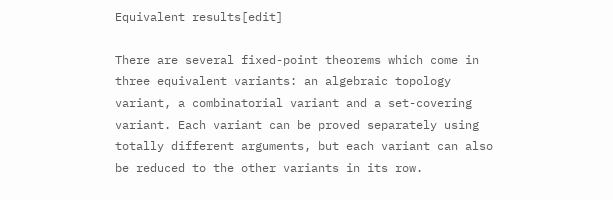Equivalent results[edit]

There are several fixed-point theorems which come in three equivalent variants: an algebraic topology variant, a combinatorial variant and a set-covering variant. Each variant can be proved separately using totally different arguments, but each variant can also be reduced to the other variants in its row.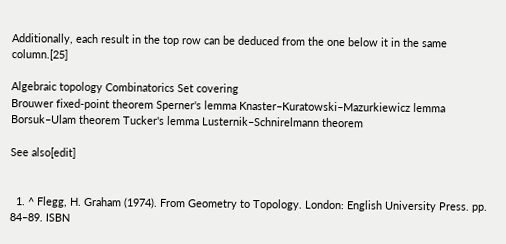Additionally, each result in the top row can be deduced from the one below it in the same column.[25]

Algebraic topology Combinatorics Set covering
Brouwer fixed-point theorem Sperner's lemma Knaster–Kuratowski–Mazurkiewicz lemma
Borsuk–Ulam theorem Tucker's lemma Lusternik–Schnirelmann theorem

See also[edit]


  1. ^ Flegg, H. Graham (1974). From Geometry to Topology. London: English University Press. pp. 84–89. ISBN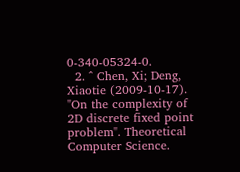0-340-05324-0.
  2. ^ Chen, Xi; Deng, Xiaotie (2009-10-17). "On the complexity of 2D discrete fixed point problem". Theoretical Computer Science.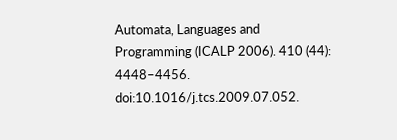Automata, Languages and Programming (ICALP 2006). 410 (44): 4448–4456. doi:10.1016/j.tcs.2009.07.052.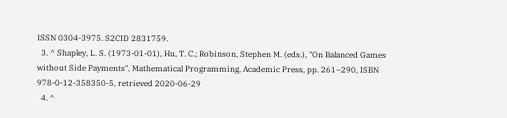ISSN 0304-3975. S2CID 2831759.
  3. ^ Shapley, L. S. (1973-01-01), Hu, T. C.; Robinson, Stephen M. (eds.), "On Balanced Games without Side Payments", Mathematical Programming, Academic Press, pp. 261–290, ISBN 978-0-12-358350-5, retrieved 2020-06-29
  4. ^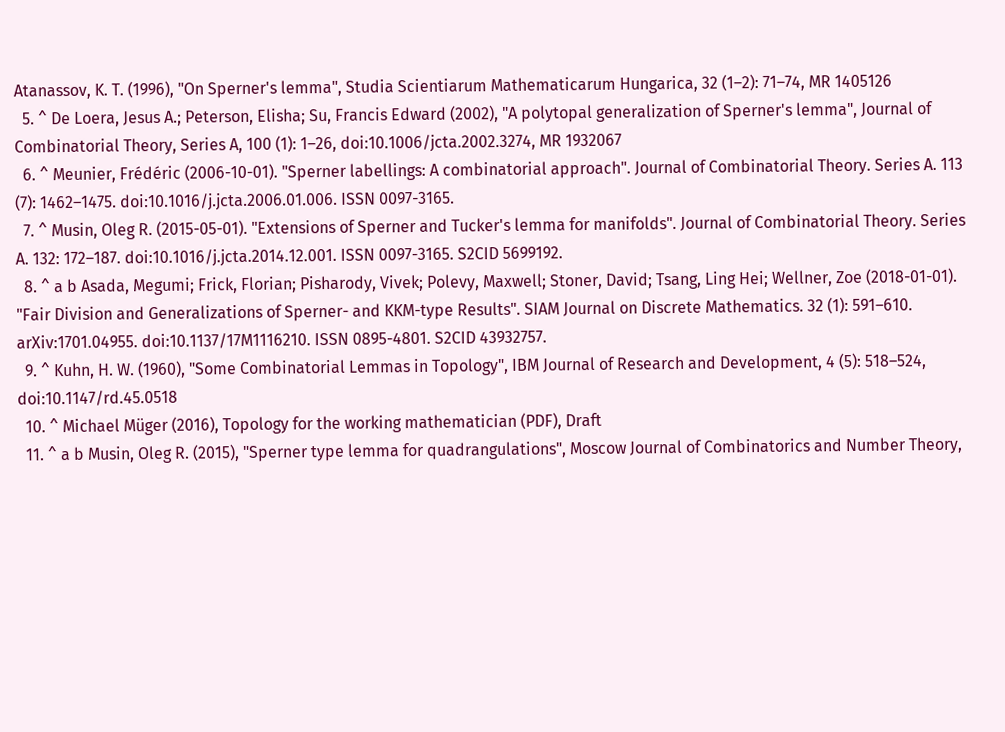Atanassov, K. T. (1996), "On Sperner's lemma", Studia Scientiarum Mathematicarum Hungarica, 32 (1–2): 71–74, MR 1405126
  5. ^ De Loera, Jesus A.; Peterson, Elisha; Su, Francis Edward (2002), "A polytopal generalization of Sperner's lemma", Journal of Combinatorial Theory, Series A, 100 (1): 1–26, doi:10.1006/jcta.2002.3274, MR 1932067
  6. ^ Meunier, Frédéric (2006-10-01). "Sperner labellings: A combinatorial approach". Journal of Combinatorial Theory. Series A. 113 (7): 1462–1475. doi:10.1016/j.jcta.2006.01.006. ISSN 0097-3165.
  7. ^ Musin, Oleg R. (2015-05-01). "Extensions of Sperner and Tucker's lemma for manifolds". Journal of Combinatorial Theory. Series A. 132: 172–187. doi:10.1016/j.jcta.2014.12.001. ISSN 0097-3165. S2CID 5699192.
  8. ^ a b Asada, Megumi; Frick, Florian; Pisharody, Vivek; Polevy, Maxwell; Stoner, David; Tsang, Ling Hei; Wellner, Zoe (2018-01-01). "Fair Division and Generalizations of Sperner- and KKM-type Results". SIAM Journal on Discrete Mathematics. 32 (1): 591–610. arXiv:1701.04955. doi:10.1137/17M1116210. ISSN 0895-4801. S2CID 43932757.
  9. ^ Kuhn, H. W. (1960), "Some Combinatorial Lemmas in Topology", IBM Journal of Research and Development, 4 (5): 518–524, doi:10.1147/rd.45.0518
  10. ^ Michael Müger (2016), Topology for the working mathematician (PDF), Draft
  11. ^ a b Musin, Oleg R. (2015), "Sperner type lemma for quadrangulations", Moscow Journal of Combinatorics and Number Theory,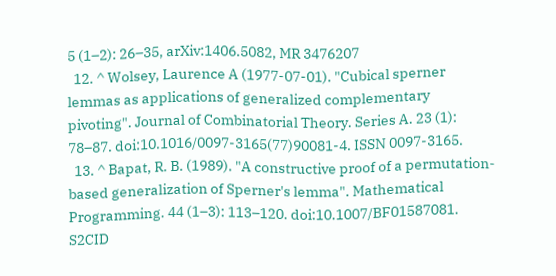5 (1–2): 26–35, arXiv:1406.5082, MR 3476207
  12. ^ Wolsey, Laurence A (1977-07-01). "Cubical sperner lemmas as applications of generalized complementary pivoting". Journal of Combinatorial Theory. Series A. 23 (1): 78–87. doi:10.1016/0097-3165(77)90081-4. ISSN 0097-3165.
  13. ^ Bapat, R. B. (1989). "A constructive proof of a permutation-based generalization of Sperner's lemma". Mathematical Programming. 44 (1–3): 113–120. doi:10.1007/BF01587081. S2CID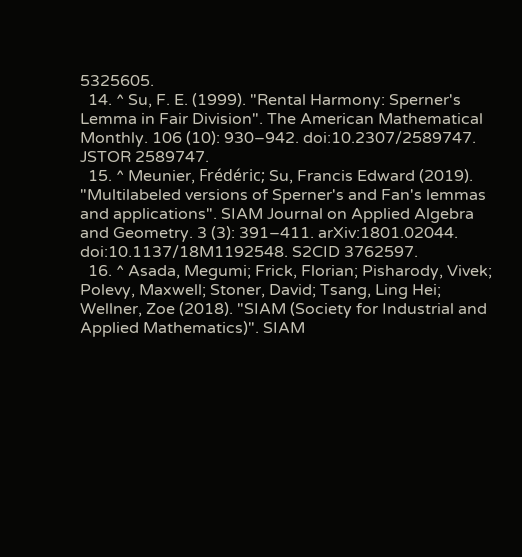5325605.
  14. ^ Su, F. E. (1999). "Rental Harmony: Sperner's Lemma in Fair Division". The American Mathematical Monthly. 106 (10): 930–942. doi:10.2307/2589747. JSTOR 2589747.
  15. ^ Meunier, Frédéric; Su, Francis Edward (2019). "Multilabeled versions of Sperner's and Fan's lemmas and applications". SIAM Journal on Applied Algebra and Geometry. 3 (3): 391–411. arXiv:1801.02044. doi:10.1137/18M1192548. S2CID 3762597.
  16. ^ Asada, Megumi; Frick, Florian; Pisharody, Vivek; Polevy, Maxwell; Stoner, David; Tsang, Ling Hei; Wellner, Zoe (2018). "SIAM (Society for Industrial and Applied Mathematics)". SIAM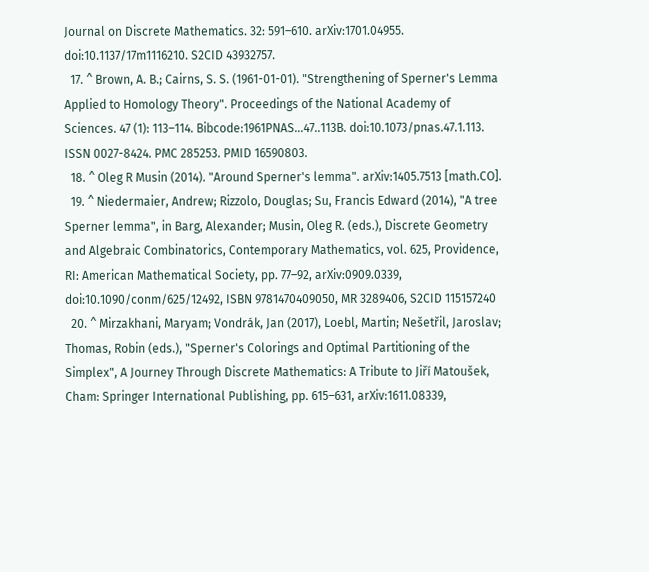Journal on Discrete Mathematics. 32: 591–610. arXiv:1701.04955. doi:10.1137/17m1116210. S2CID 43932757.
  17. ^ Brown, A. B.; Cairns, S. S. (1961-01-01). "Strengthening of Sperner's Lemma Applied to Homology Theory". Proceedings of the National Academy of Sciences. 47 (1): 113–114. Bibcode:1961PNAS...47..113B. doi:10.1073/pnas.47.1.113. ISSN 0027-8424. PMC 285253. PMID 16590803.
  18. ^ Oleg R Musin (2014). "Around Sperner's lemma". arXiv:1405.7513 [math.CO].
  19. ^ Niedermaier, Andrew; Rizzolo, Douglas; Su, Francis Edward (2014), "A tree Sperner lemma", in Barg, Alexander; Musin, Oleg R. (eds.), Discrete Geometry and Algebraic Combinatorics, Contemporary Mathematics, vol. 625, Providence, RI: American Mathematical Society, pp. 77–92, arXiv:0909.0339, doi:10.1090/conm/625/12492, ISBN 9781470409050, MR 3289406, S2CID 115157240
  20. ^ Mirzakhani, Maryam; Vondrák, Jan (2017), Loebl, Martin; Nešetřil, Jaroslav; Thomas, Robin (eds.), "Sperner's Colorings and Optimal Partitioning of the Simplex", A Journey Through Discrete Mathematics: A Tribute to Jiří Matoušek, Cham: Springer International Publishing, pp. 615–631, arXiv:1611.08339,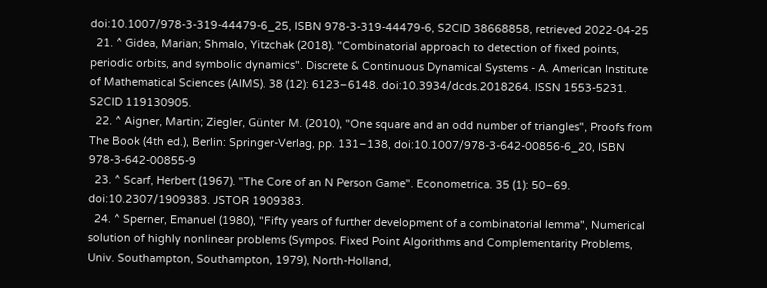doi:10.1007/978-3-319-44479-6_25, ISBN 978-3-319-44479-6, S2CID 38668858, retrieved 2022-04-25
  21. ^ Gidea, Marian; Shmalo, Yitzchak (2018). "Combinatorial approach to detection of fixed points, periodic orbits, and symbolic dynamics". Discrete & Continuous Dynamical Systems - A. American Institute of Mathematical Sciences (AIMS). 38 (12): 6123–6148. doi:10.3934/dcds.2018264. ISSN 1553-5231. S2CID 119130905.
  22. ^ Aigner, Martin; Ziegler, Günter M. (2010), "One square and an odd number of triangles", Proofs from The Book (4th ed.), Berlin: Springer-Verlag, pp. 131–138, doi:10.1007/978-3-642-00856-6_20, ISBN 978-3-642-00855-9
  23. ^ Scarf, Herbert (1967). "The Core of an N Person Game". Econometrica. 35 (1): 50–69. doi:10.2307/1909383. JSTOR 1909383.
  24. ^ Sperner, Emanuel (1980), "Fifty years of further development of a combinatorial lemma", Numerical solution of highly nonlinear problems (Sympos. Fixed Point Algorithms and Complementarity Problems, Univ. Southampton, Southampton, 1979), North-Holland,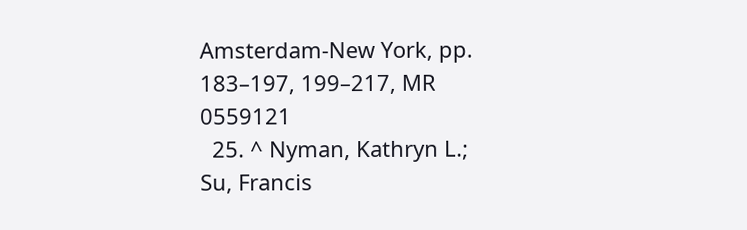Amsterdam-New York, pp. 183–197, 199–217, MR 0559121
  25. ^ Nyman, Kathryn L.; Su, Francis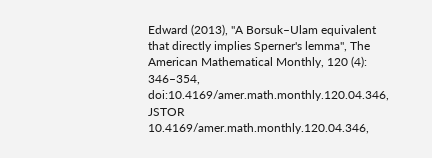Edward (2013), "A Borsuk–Ulam equivalent that directly implies Sperner's lemma", The American Mathematical Monthly, 120 (4): 346–354, doi:10.4169/amer.math.monthly.120.04.346, JSTOR 10.4169/amer.math.monthly.120.04.346,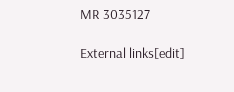MR 3035127

External links[edit]